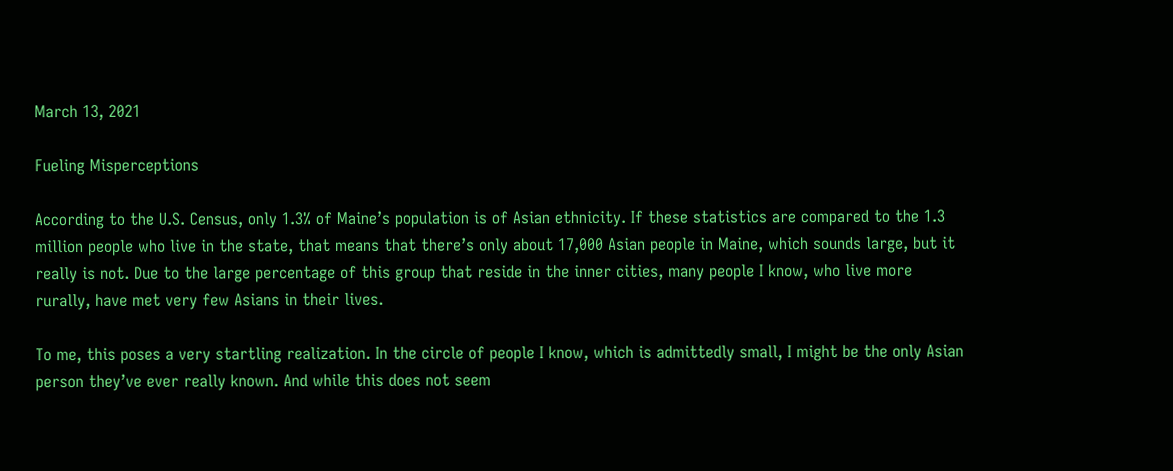March 13, 2021

Fueling Misperceptions

According to the U.S. Census, only 1.3% of Maine’s population is of Asian ethnicity. If these statistics are compared to the 1.3 million people who live in the state, that means that there’s only about 17,000 Asian people in Maine, which sounds large, but it really is not. Due to the large percentage of this group that reside in the inner cities, many people I know, who live more rurally, have met very few Asians in their lives.

To me, this poses a very startling realization. In the circle of people I know, which is admittedly small, I might be the only Asian person they’ve ever really known. And while this does not seem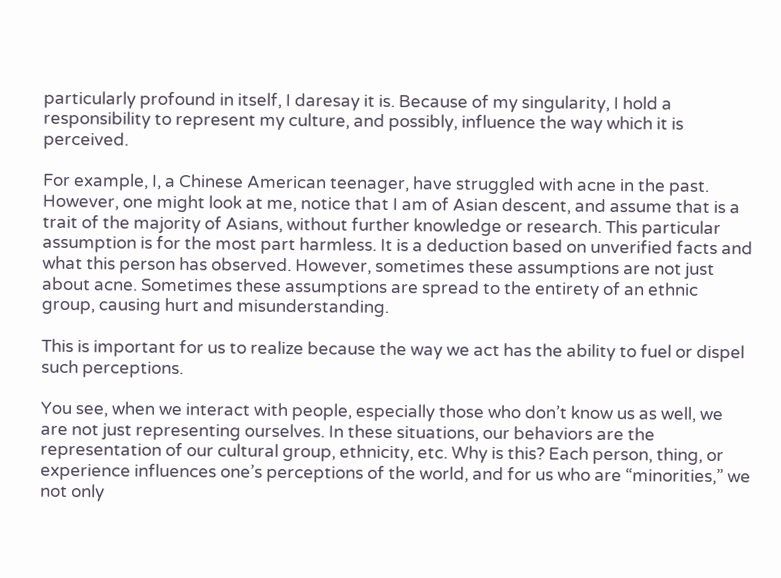particularly profound in itself, I daresay it is. Because of my singularity, I hold a responsibility to represent my culture, and possibly, influence the way which it is perceived.

For example, I, a Chinese American teenager, have struggled with acne in the past. However, one might look at me, notice that I am of Asian descent, and assume that is a trait of the majority of Asians, without further knowledge or research. This particular assumption is for the most part harmless. It is a deduction based on unverified facts and what this person has observed. However, sometimes these assumptions are not just about acne. Sometimes these assumptions are spread to the entirety of an ethnic group, causing hurt and misunderstanding.

This is important for us to realize because the way we act has the ability to fuel or dispel such perceptions.

You see, when we interact with people, especially those who don’t know us as well, we are not just representing ourselves. In these situations, our behaviors are the representation of our cultural group, ethnicity, etc. Why is this? Each person, thing, or experience influences one’s perceptions of the world, and for us who are “minorities,” we not only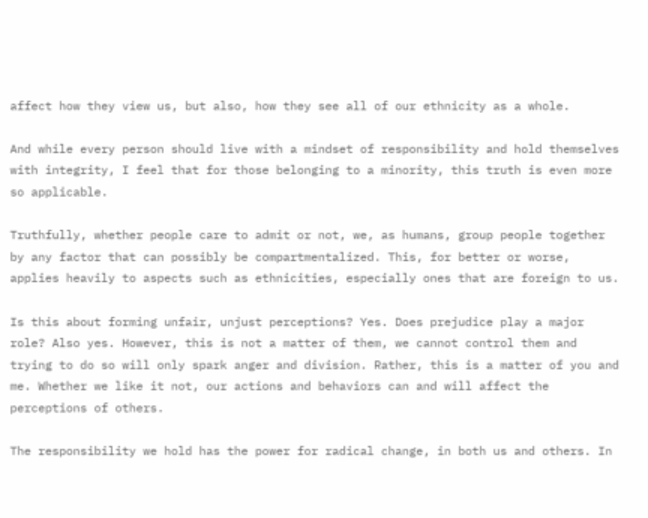affect how they view us, but also, how they see all of our ethnicity as a whole.

And while every person should live with a mindset of responsibility and hold themselves with integrity, I feel that for those belonging to a minority, this truth is even more so applicable.

Truthfully, whether people care to admit or not, we, as humans, group people together by any factor that can possibly be compartmentalized. This, for better or worse, applies heavily to aspects such as ethnicities, especially ones that are foreign to us.

Is this about forming unfair, unjust perceptions? Yes. Does prejudice play a major role? Also yes. However, this is not a matter of them, we cannot control them and trying to do so will only spark anger and division. Rather, this is a matter of you and me. Whether we like it not, our actions and behaviors can and will affect the perceptions of others.

The responsibility we hold has the power for radical change, in both us and others. In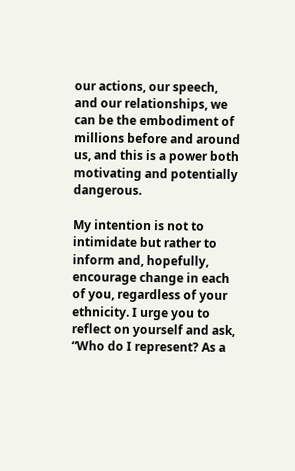our actions, our speech, and our relationships, we can be the embodiment of millions before and around us, and this is a power both motivating and potentially dangerous.

My intention is not to intimidate but rather to inform and, hopefully, encourage change in each of you, regardless of your ethnicity. I urge you to reflect on yourself and ask, “Who do I represent? As a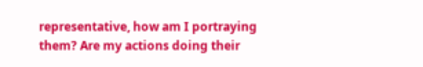representative, how am I portraying them? Are my actions doing their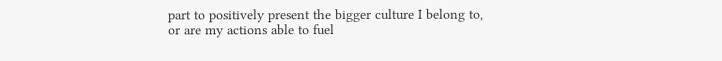part to positively present the bigger culture I belong to, or are my actions able to fuel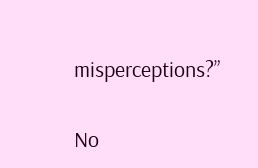misperceptions?”

No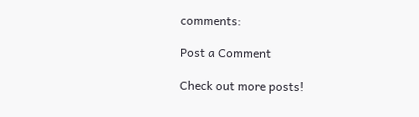comments:

Post a Comment

Check out more posts!